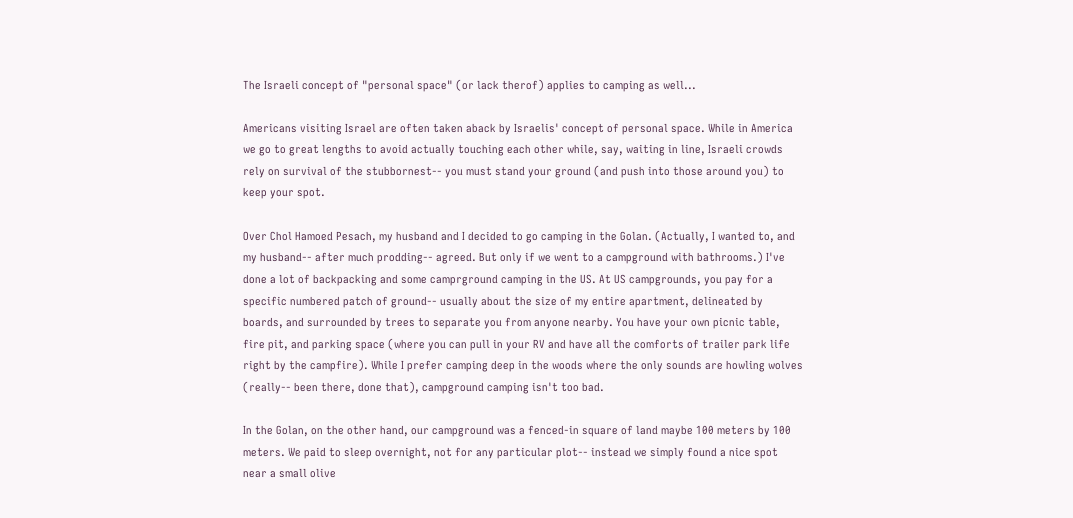The Israeli concept of "personal space" (or lack therof) applies to camping as well...

Americans visiting Israel are often taken aback by Israelis' concept of personal space. While in America we go to great lengths to avoid actually touching each other while, say, waiting in line, Israeli crowds rely on survival of the stubbornest-- you must stand your ground (and push into those around you) to keep your spot.

Over Chol Hamoed Pesach, my husband and I decided to go camping in the Golan. (Actually, I wanted to, and my husband-- after much prodding-- agreed. But only if we went to a campground with bathrooms.) I've done a lot of backpacking and some camprground camping in the US. At US campgrounds, you pay for a specific numbered patch of ground-- usually about the size of my entire apartment, delineated by boards, and surrounded by trees to separate you from anyone nearby. You have your own picnic table, fire pit, and parking space (where you can pull in your RV and have all the comforts of trailer park life right by the campfire). While I prefer camping deep in the woods where the only sounds are howling wolves (really-- been there, done that), campground camping isn't too bad.

In the Golan, on the other hand, our campground was a fenced-in square of land maybe 100 meters by 100 meters. We paid to sleep overnight, not for any particular plot-- instead we simply found a nice spot near a small olive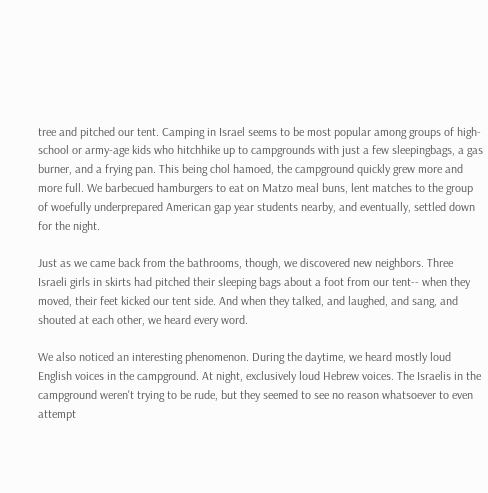tree and pitched our tent. Camping in Israel seems to be most popular among groups of high-school or army-age kids who hitchhike up to campgrounds with just a few sleepingbags, a gas burner, and a frying pan. This being chol hamoed, the campground quickly grew more and more full. We barbecued hamburgers to eat on Matzo meal buns, lent matches to the group of woefully underprepared American gap year students nearby, and eventually, settled down for the night.

Just as we came back from the bathrooms, though, we discovered new neighbors. Three Israeli girls in skirts had pitched their sleeping bags about a foot from our tent-- when they moved, their feet kicked our tent side. And when they talked, and laughed, and sang, and shouted at each other, we heard every word.

We also noticed an interesting phenomenon. During the daytime, we heard mostly loud English voices in the campground. At night, exclusively loud Hebrew voices. The Israelis in the campground weren't trying to be rude, but they seemed to see no reason whatsoever to even attempt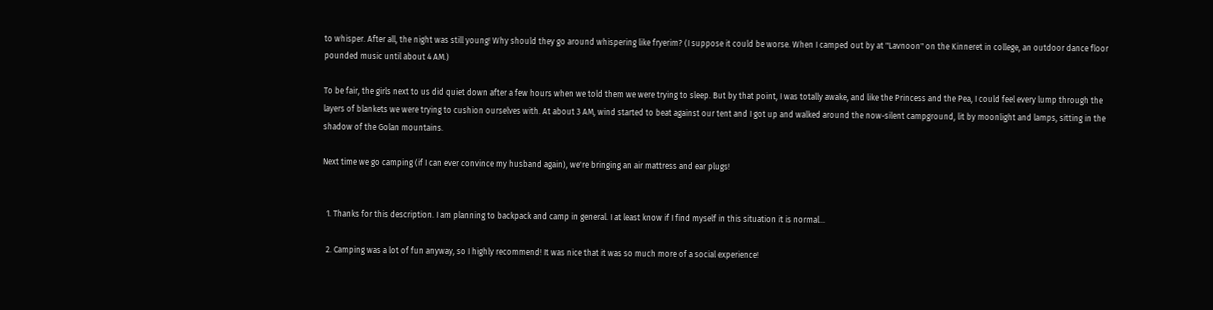to whisper. After all, the night was still young! Why should they go around whispering like fryerim? (I suppose it could be worse. When I camped out by at "Lavnoon" on the Kinneret in college, an outdoor dance floor pounded music until about 4 AM.)

To be fair, the girls next to us did quiet down after a few hours when we told them we were trying to sleep. But by that point, I was totally awake, and like the Princess and the Pea, I could feel every lump through the layers of blankets we were trying to cushion ourselves with. At about 3 AM, wind started to beat against our tent and I got up and walked around the now-silent campground, lit by moonlight and lamps, sitting in the shadow of the Golan mountains.

Next time we go camping (if I can ever convince my husband again), we're bringing an air mattress and ear plugs!


  1. Thanks for this description. I am planning to backpack and camp in general. I at least know if I find myself in this situation it is normal...

  2. Camping was a lot of fun anyway, so I highly recommend! It was nice that it was so much more of a social experience!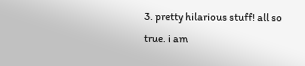3. pretty hilarious stuff! all so true. i am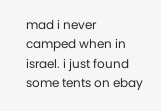mad i never camped when in israel. i just found some tents on ebay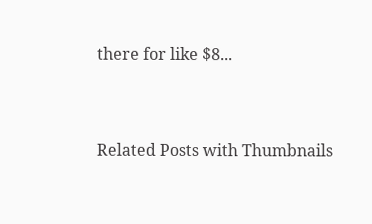there for like $8...


Related Posts with Thumbnails